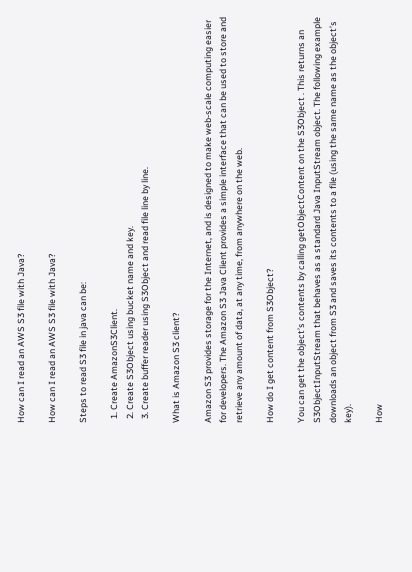How can I read an AWS S3 file with Java?

How can I read an AWS S3 file with Java?

Steps to read S3 file in java can be:

  1. Create AmazonS3Client.
  2. Create S3Object using bucket name and key.
  3. Create buffer reader using S3Object and read file line by line.

What is Amazon S3 client?

Amazon S3 provides storage for the Internet, and is designed to make web-scale computing easier for developers. The Amazon S3 Java Client provides a simple interface that can be used to store and retrieve any amount of data, at any time, from anywhere on the web.

How do I get content from S3Object?

You can get the object’s contents by calling getObjectContent on the S3Object . This returns an S3ObjectInputStream that behaves as a standard Java InputStream object. The following example downloads an object from S3 and saves its contents to a file (using the same name as the object’s key).

How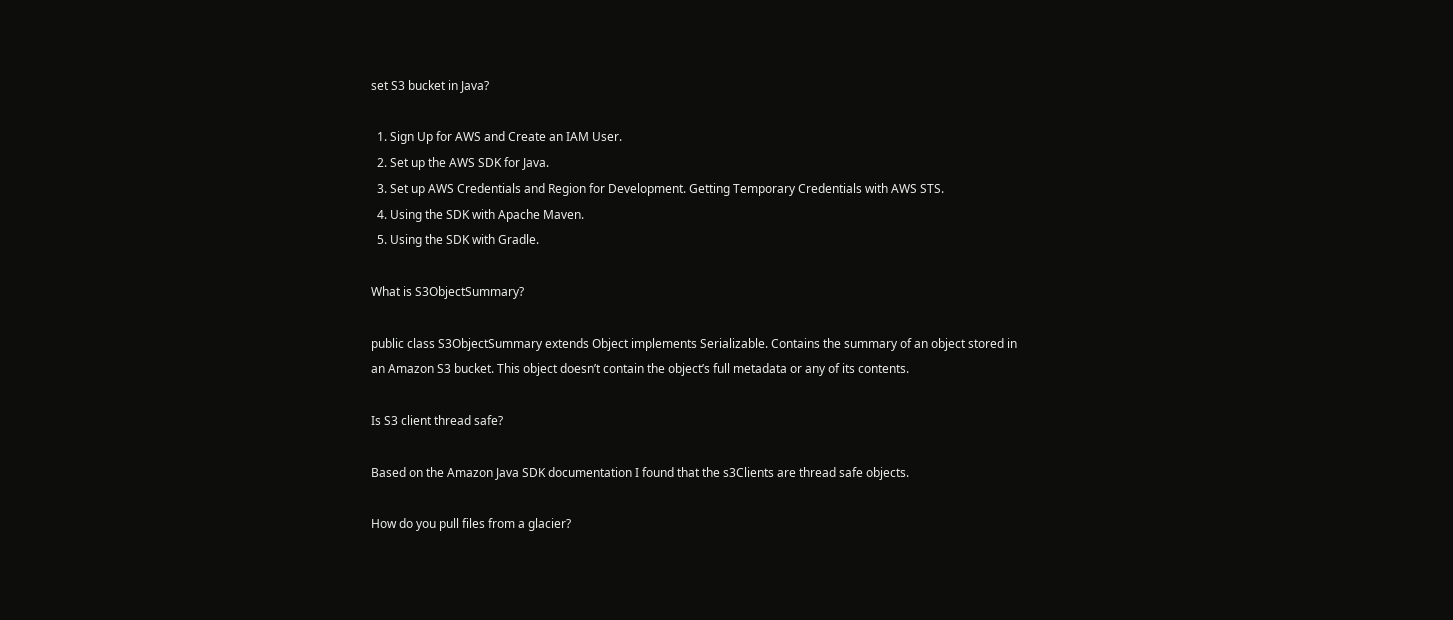set S3 bucket in Java?

  1. Sign Up for AWS and Create an IAM User.
  2. Set up the AWS SDK for Java.
  3. Set up AWS Credentials and Region for Development. Getting Temporary Credentials with AWS STS.
  4. Using the SDK with Apache Maven.
  5. Using the SDK with Gradle.

What is S3ObjectSummary?

public class S3ObjectSummary extends Object implements Serializable. Contains the summary of an object stored in an Amazon S3 bucket. This object doesn’t contain the object’s full metadata or any of its contents.

Is S3 client thread safe?

Based on the Amazon Java SDK documentation I found that the s3Clients are thread safe objects.

How do you pull files from a glacier?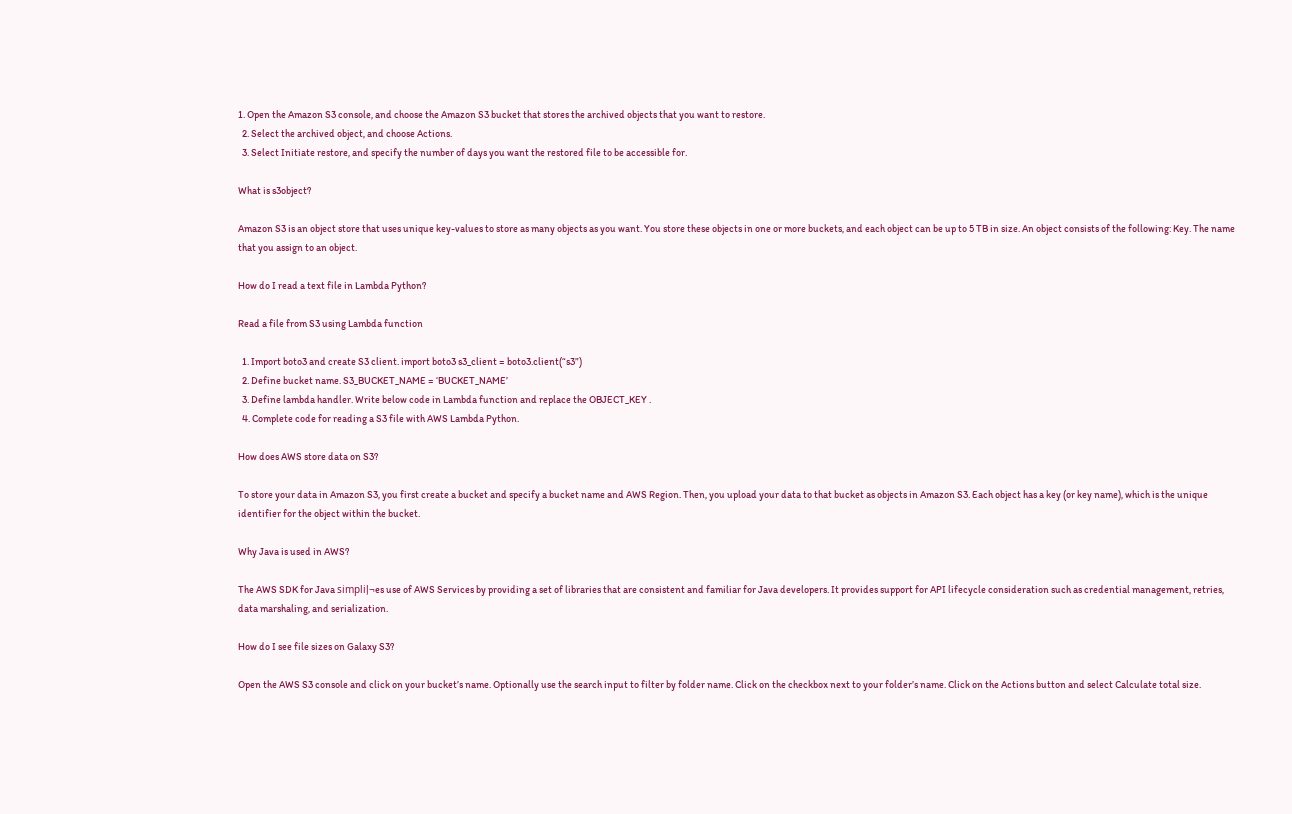1. Open the Amazon S3 console, and choose the Amazon S3 bucket that stores the archived objects that you want to restore.
  2. Select the archived object, and choose Actions.
  3. Select Initiate restore, and specify the number of days you want the restored file to be accessible for.

What is s3object?

Amazon S3 is an object store that uses unique key-values to store as many objects as you want. You store these objects in one or more buckets, and each object can be up to 5 TB in size. An object consists of the following: Key. The name that you assign to an object.

How do I read a text file in Lambda Python?

Read a file from S3 using Lambda function

  1. Import boto3 and create S3 client. import boto3 s3_client = boto3.client(“s3”)
  2. Define bucket name. S3_BUCKET_NAME = ‘BUCKET_NAME’
  3. Define lambda handler. Write below code in Lambda function and replace the OBJECT_KEY .
  4. Complete code for reading a S3 file with AWS Lambda Python.

How does AWS store data on S3?

To store your data in Amazon S3, you first create a bucket and specify a bucket name and AWS Region. Then, you upload your data to that bucket as objects in Amazon S3. Each object has a key (or key name), which is the unique identifier for the object within the bucket.

Why Java is used in AWS?

The AWS SDK for Java simpliļ¬es use of AWS Services by providing a set of libraries that are consistent and familiar for Java developers. It provides support for API lifecycle consideration such as credential management, retries, data marshaling, and serialization.

How do I see file sizes on Galaxy S3?

Open the AWS S3 console and click on your bucket’s name. Optionally use the search input to filter by folder name. Click on the checkbox next to your folder’s name. Click on the Actions button and select Calculate total size.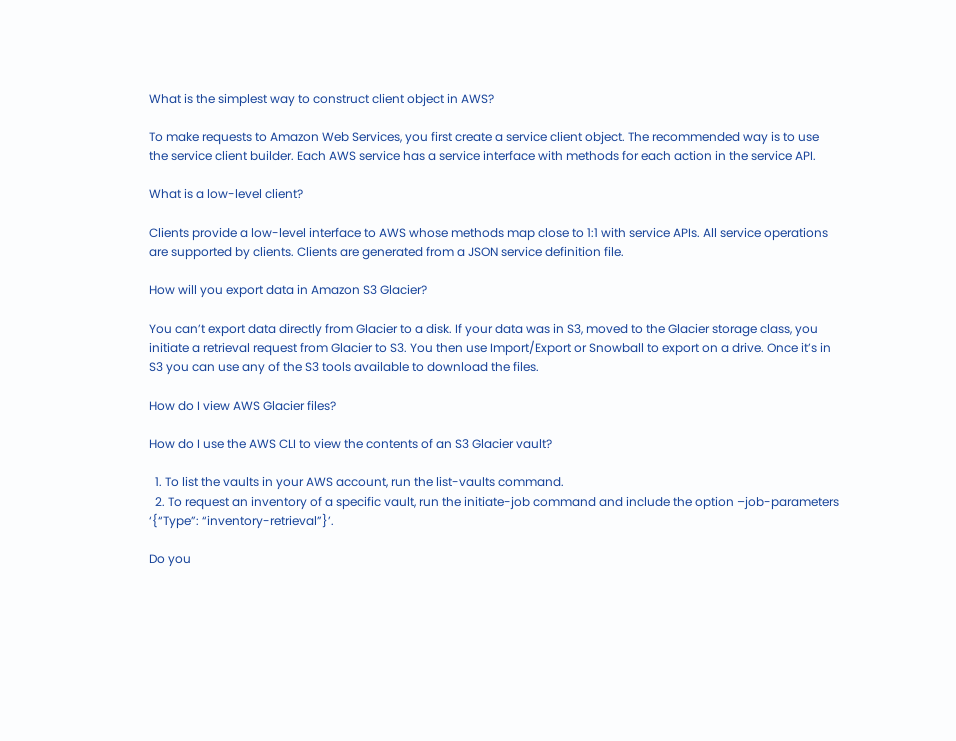What is the simplest way to construct client object in AWS?

To make requests to Amazon Web Services, you first create a service client object. The recommended way is to use the service client builder. Each AWS service has a service interface with methods for each action in the service API.

What is a low-level client?

Clients provide a low-level interface to AWS whose methods map close to 1:1 with service APIs. All service operations are supported by clients. Clients are generated from a JSON service definition file.

How will you export data in Amazon S3 Glacier?

You can’t export data directly from Glacier to a disk. If your data was in S3, moved to the Glacier storage class, you initiate a retrieval request from Glacier to S3. You then use Import/Export or Snowball to export on a drive. Once it’s in S3 you can use any of the S3 tools available to download the files.

How do I view AWS Glacier files?

How do I use the AWS CLI to view the contents of an S3 Glacier vault?

  1. To list the vaults in your AWS account, run the list-vaults command.
  2. To request an inventory of a specific vault, run the initiate-job command and include the option –job-parameters ‘{“Type”: “inventory-retrieval”}’.

Do you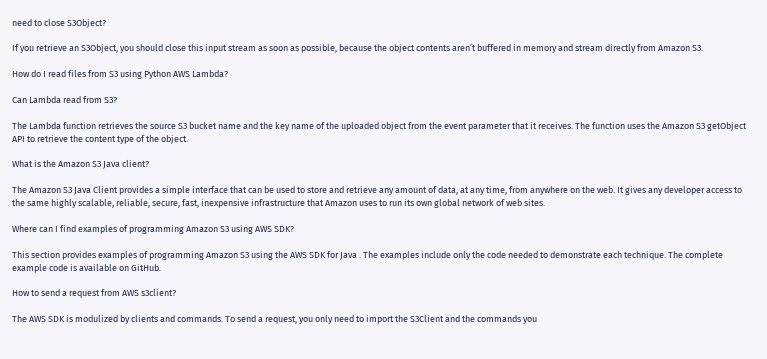need to close S3Object?

If you retrieve an S3Object, you should close this input stream as soon as possible, because the object contents aren’t buffered in memory and stream directly from Amazon S3.

How do I read files from S3 using Python AWS Lambda?

Can Lambda read from S3?

The Lambda function retrieves the source S3 bucket name and the key name of the uploaded object from the event parameter that it receives. The function uses the Amazon S3 getObject API to retrieve the content type of the object.

What is the Amazon S3 Java client?

The Amazon S3 Java Client provides a simple interface that can be used to store and retrieve any amount of data, at any time, from anywhere on the web. It gives any developer access to the same highly scalable, reliable, secure, fast, inexpensive infrastructure that Amazon uses to run its own global network of web sites.

Where can I find examples of programming Amazon S3 using AWS SDK?

This section provides examples of programming Amazon S3 using the AWS SDK for Java . The examples include only the code needed to demonstrate each technique. The complete example code is available on GitHub.

How to send a request from AWS s3client?

The AWS SDK is modulized by clients and commands. To send a request, you only need to import the S3Client and the commands you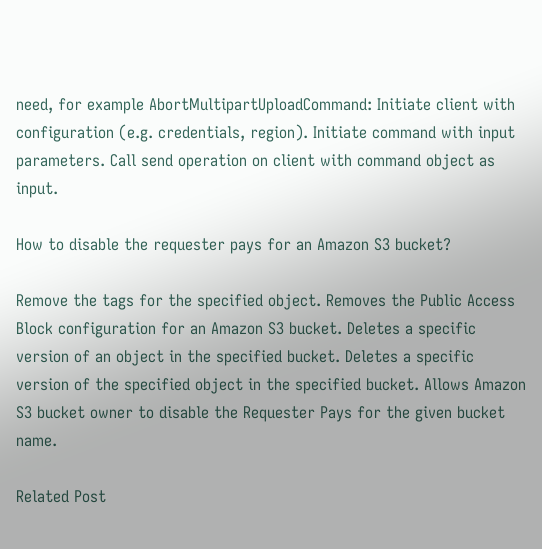need, for example AbortMultipartUploadCommand: Initiate client with configuration (e.g. credentials, region). Initiate command with input parameters. Call send operation on client with command object as input.

How to disable the requester pays for an Amazon S3 bucket?

Remove the tags for the specified object. Removes the Public Access Block configuration for an Amazon S3 bucket. Deletes a specific version of an object in the specified bucket. Deletes a specific version of the specified object in the specified bucket. Allows Amazon S3 bucket owner to disable the Requester Pays for the given bucket name.

Related Post